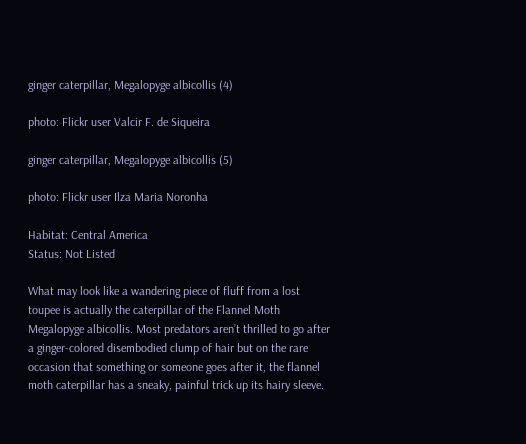ginger caterpillar, Megalopyge albicollis (4)

photo: Flickr user Valcir F. de Siqueira

ginger caterpillar, Megalopyge albicollis (5)

photo: Flickr user Ilza Maria Noronha

Habitat: Central America
Status: Not Listed

What may look like a wandering piece of fluff from a lost toupee is actually the caterpillar of the Flannel Moth Megalopyge albicollis. Most predators aren’t thrilled to go after a ginger-colored disembodied clump of hair but on the rare occasion that something or someone goes after it, the flannel moth caterpillar has a sneaky, painful trick up its hairy sleeve.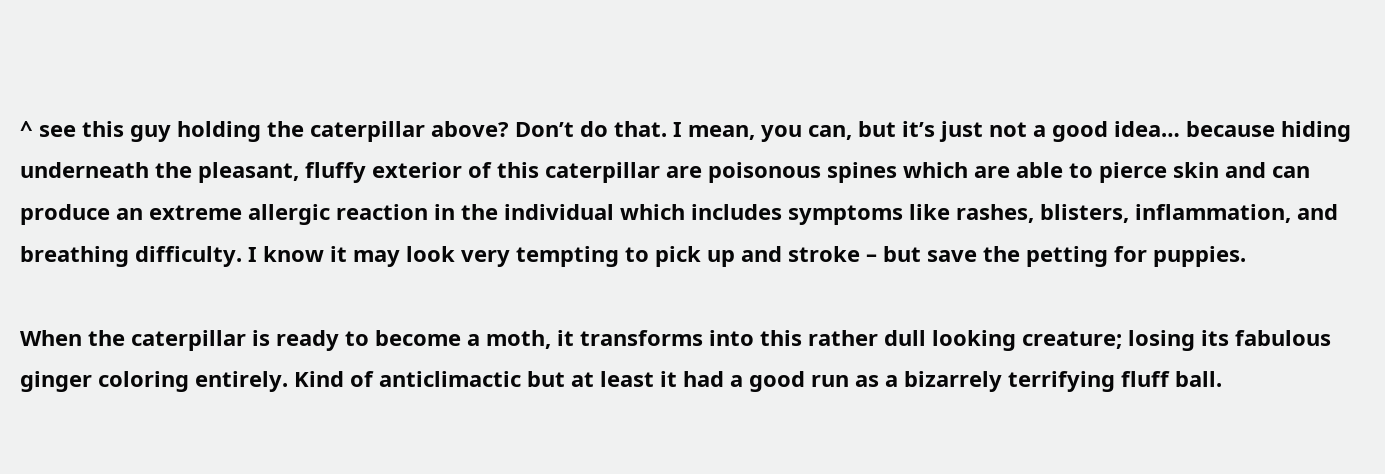^ see this guy holding the caterpillar above? Don’t do that. I mean, you can, but it’s just not a good idea… because hiding underneath the pleasant, fluffy exterior of this caterpillar are poisonous spines which are able to pierce skin and can produce an extreme allergic reaction in the individual which includes symptoms like rashes, blisters, inflammation, and breathing difficulty. I know it may look very tempting to pick up and stroke – but save the petting for puppies.

When the caterpillar is ready to become a moth, it transforms into this rather dull looking creature; losing its fabulous ginger coloring entirely. Kind of anticlimactic but at least it had a good run as a bizarrely terrifying fluff ball.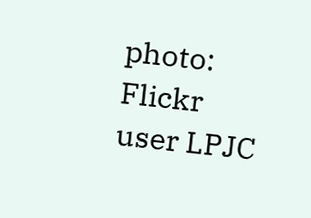photo: Flickr user LPJC